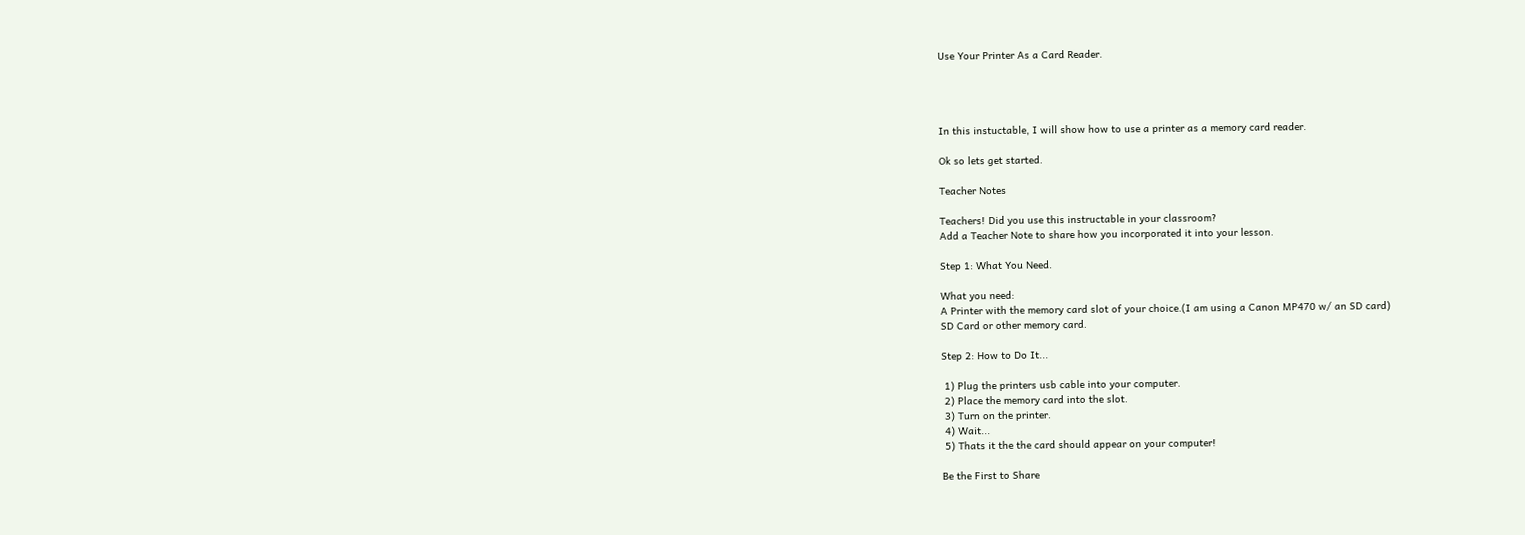Use Your Printer As a Card Reader.




In this instuctable, I will show how to use a printer as a memory card reader.

Ok so lets get started.

Teacher Notes

Teachers! Did you use this instructable in your classroom?
Add a Teacher Note to share how you incorporated it into your lesson.

Step 1: What You Need.

What you need:
A Printer with the memory card slot of your choice.(I am using a Canon MP470 w/ an SD card)
SD Card or other memory card.

Step 2: How to Do It...

 1) Plug the printers usb cable into your computer.
 2) Place the memory card into the slot.
 3) Turn on the printer.
 4) Wait...
 5) Thats it the the card should appear on your computer!

Be the First to Share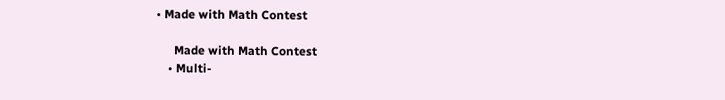• Made with Math Contest

      Made with Math Contest
    • Multi-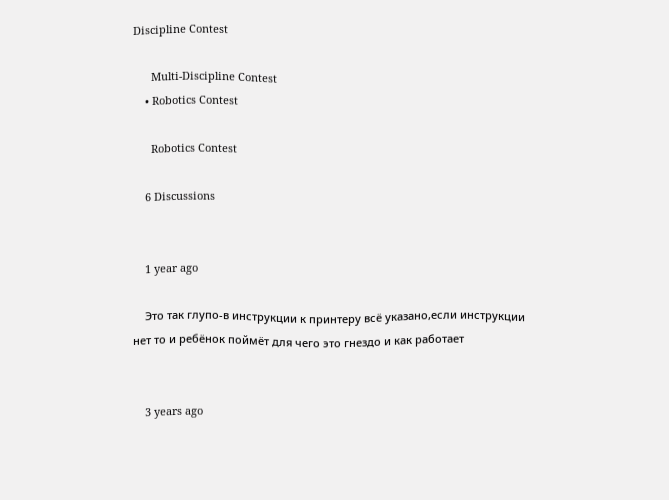Discipline Contest

      Multi-Discipline Contest
    • Robotics Contest

      Robotics Contest

    6 Discussions


    1 year ago

    Это так глупо-в инструкции к принтеру всё указано,если инструкции нет то и ребёнок поймёт для чего это гнездо и как работает


    3 years ago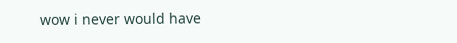wow i never would have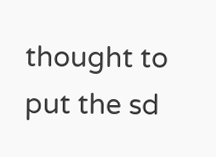thought to put the sd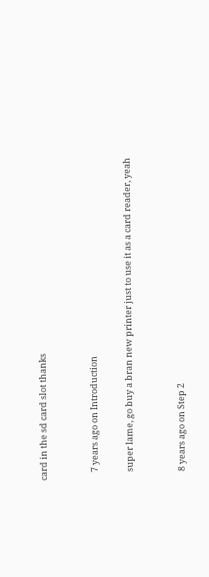card in the sd card slot thanks


    7 years ago on Introduction

    super lame, go buy a bran new printer just to use it as a card reader, yeah


    8 years ago on Step 2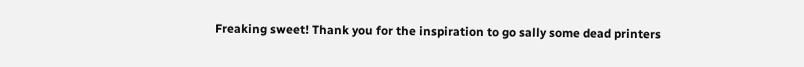Freaking sweet! Thank you for the inspiration to go sally some dead printers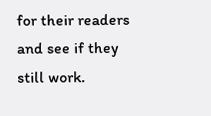for their readers and see if they still work.